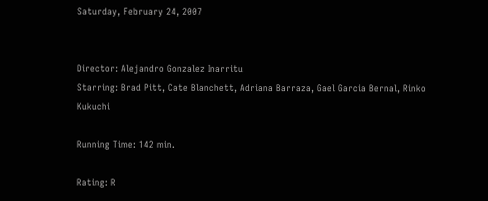Saturday, February 24, 2007


Director: Alejandro Gonzalez Inarritu
Starring: Brad Pitt, Cate Blanchett, Adriana Barraza, Gael Garcia Bernal, Rinko Kukuchi

Running Time: 142 min.

Rating: R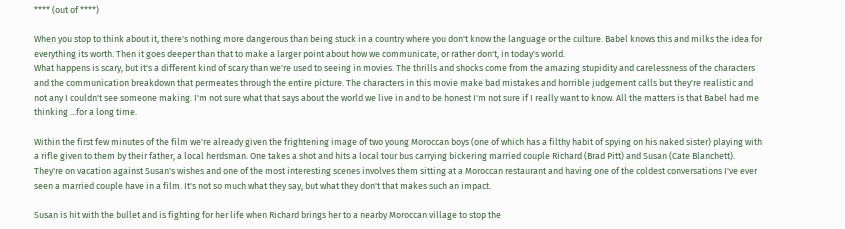**** (out of ****)

When you stop to think about it, there's nothing more dangerous than being stuck in a country where you don't know the language or the culture. Babel knows this and milks the idea for everything its worth. Then it goes deeper than that to make a larger point about how we communicate, or rather don't, in today's world.
What happens is scary, but it's a different kind of scary than we're used to seeing in movies. The thrills and shocks come from the amazing stupidity and carelessness of the characters and the communication breakdown that permeates through the entire picture. The characters in this movie make bad mistakes and horrible judgement calls but they're realistic and not any I couldn't see someone making. I'm not sure what that says about the world we live in and to be honest I'm not sure if I really want to know. All the matters is that Babel had me thinking ...for a long time.

Within the first few minutes of the film we're already given the frightening image of two young Moroccan boys (one of which has a filthy habit of spying on his naked sister) playing with a rifle given to them by their father, a local herdsman. One takes a shot and hits a local tour bus carrying bickering married couple Richard (Brad Pitt) and Susan (Cate Blanchett). They're on vacation against Susan's wishes and one of the most interesting scenes involves them sitting at a Moroccan restaurant and having one of the coldest conversations I've ever seen a married couple have in a film. It's not so much what they say, but what they don't that makes such an impact.

Susan is hit with the bullet and is fighting for her life when Richard brings her to a nearby Moroccan village to stop the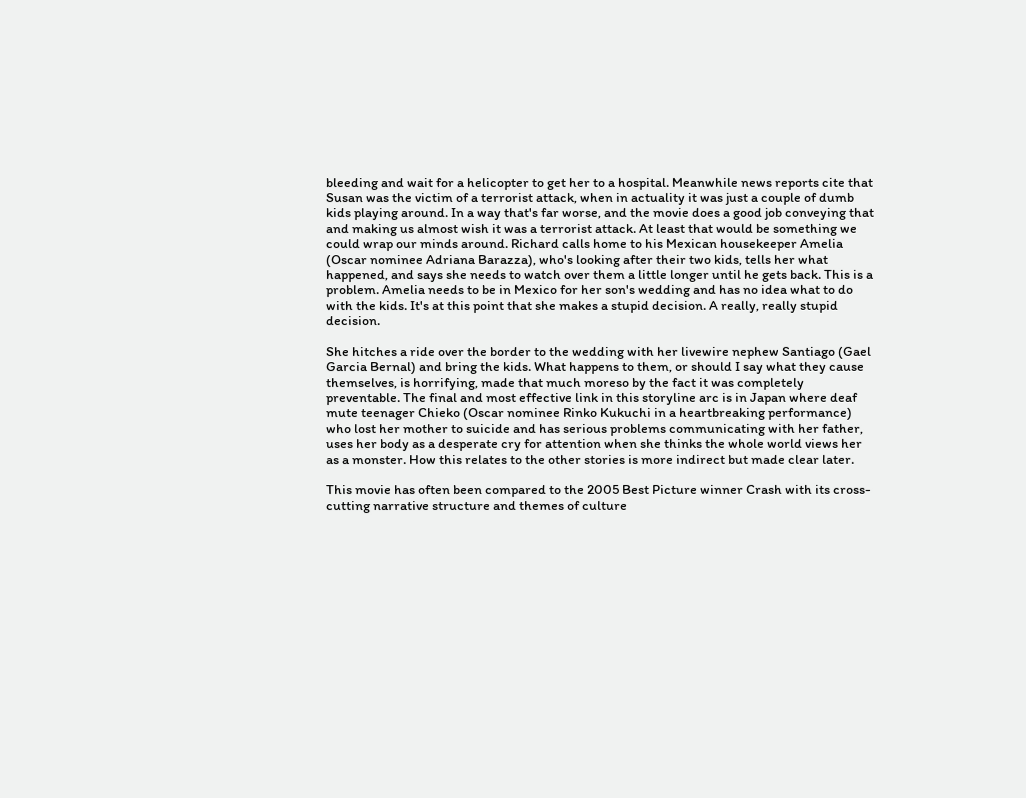bleeding and wait for a helicopter to get her to a hospital. Meanwhile news reports cite that Susan was the victim of a terrorist attack, when in actuality it was just a couple of dumb kids playing around. In a way that's far worse, and the movie does a good job conveying that and making us almost wish it was a terrorist attack. At least that would be something we could wrap our minds around. Richard calls home to his Mexican housekeeper Amelia (Oscar nominee Adriana Barazza), who's looking after their two kids, tells her what happened, and says she needs to watch over them a little longer until he gets back. This is a problem. Amelia needs to be in Mexico for her son's wedding and has no idea what to do with the kids. It's at this point that she makes a stupid decision. A really, really stupid decision.

She hitches a ride over the border to the wedding with her livewire nephew Santiago (Gael Garcia Bernal) and bring the kids. What happens to them, or should I say what they cause themselves, is horrifying, made that much moreso by the fact it was completely preventable. The final and most effective link in this storyline arc is in Japan where deaf mute teenager Chieko (Oscar nominee Rinko Kukuchi in a heartbreaking performance) who lost her mother to suicide and has serious problems communicating with her father, uses her body as a desperate cry for attention when she thinks the whole world views her as a monster. How this relates to the other stories is more indirect but made clear later.

This movie has often been compared to the 2005 Best Picture winner Crash with its cross-cutting narrative structure and themes of culture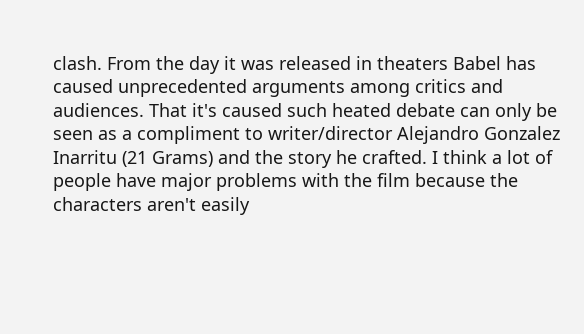clash. From the day it was released in theaters Babel has caused unprecedented arguments among critics and audiences. That it's caused such heated debate can only be seen as a compliment to writer/director Alejandro Gonzalez Inarritu (21 Grams) and the story he crafted. I think a lot of people have major problems with the film because the characters aren't easily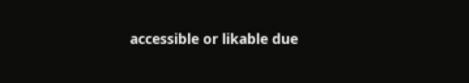accessible or likable due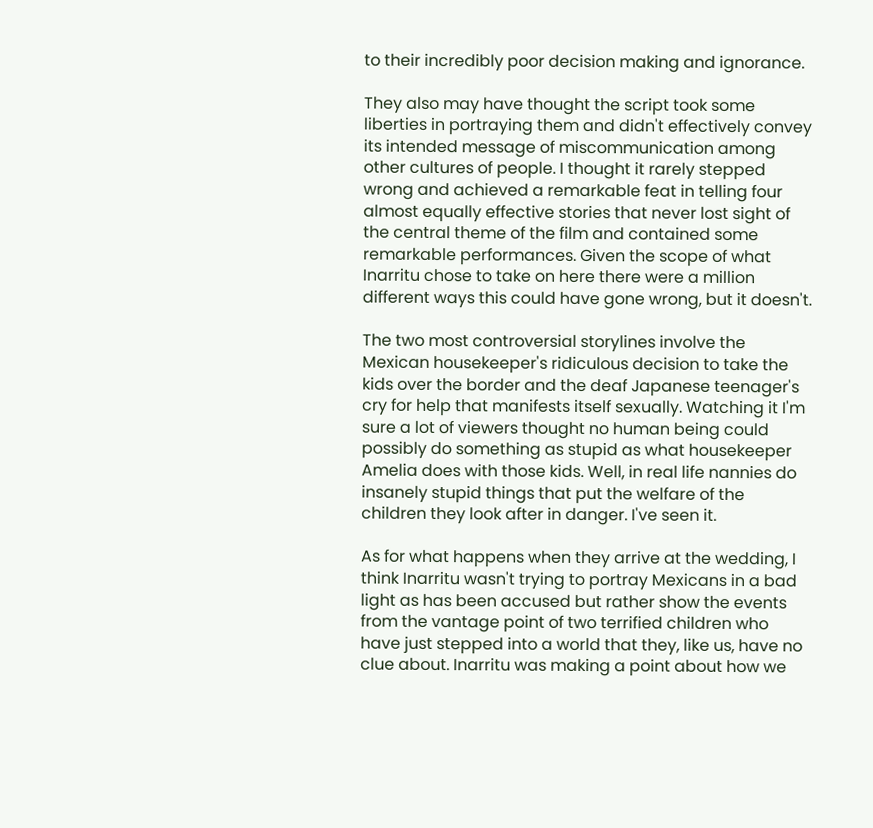to their incredibly poor decision making and ignorance.

They also may have thought the script took some liberties in portraying them and didn't effectively convey its intended message of miscommunication among other cultures of people. I thought it rarely stepped wrong and achieved a remarkable feat in telling four almost equally effective stories that never lost sight of the central theme of the film and contained some remarkable performances. Given the scope of what Inarritu chose to take on here there were a million different ways this could have gone wrong, but it doesn't.

The two most controversial storylines involve the Mexican housekeeper's ridiculous decision to take the kids over the border and the deaf Japanese teenager's cry for help that manifests itself sexually. Watching it I'm sure a lot of viewers thought no human being could possibly do something as stupid as what housekeeper Amelia does with those kids. Well, in real life nannies do insanely stupid things that put the welfare of the children they look after in danger. I've seen it.

As for what happens when they arrive at the wedding, I think Inarritu wasn't trying to portray Mexicans in a bad light as has been accused but rather show the events from the vantage point of two terrified children who have just stepped into a world that they, like us, have no clue about. Inarritu was making a point about how we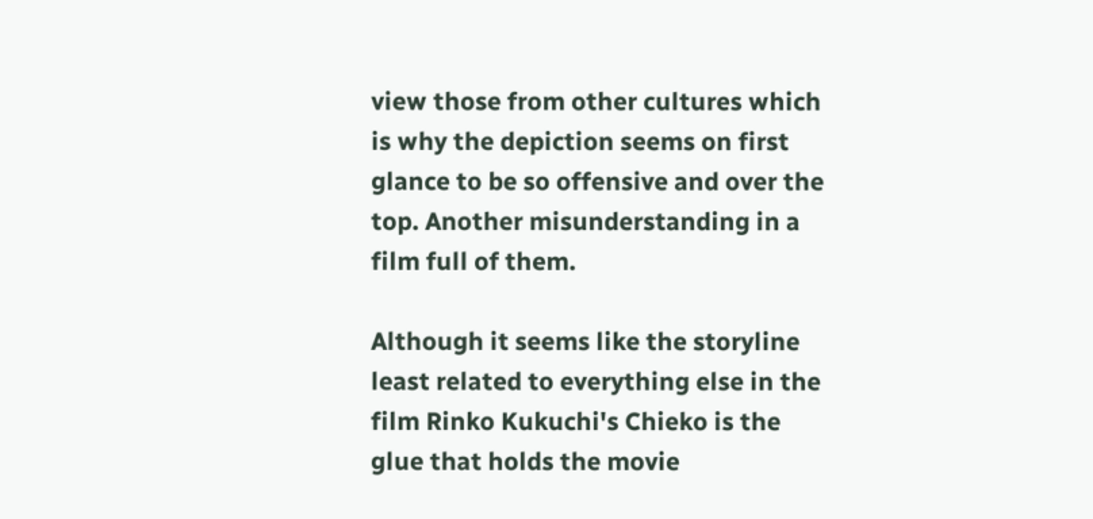view those from other cultures which is why the depiction seems on first glance to be so offensive and over the top. Another misunderstanding in a film full of them.

Although it seems like the storyline least related to everything else in the film Rinko Kukuchi's Chieko is the glue that holds the movie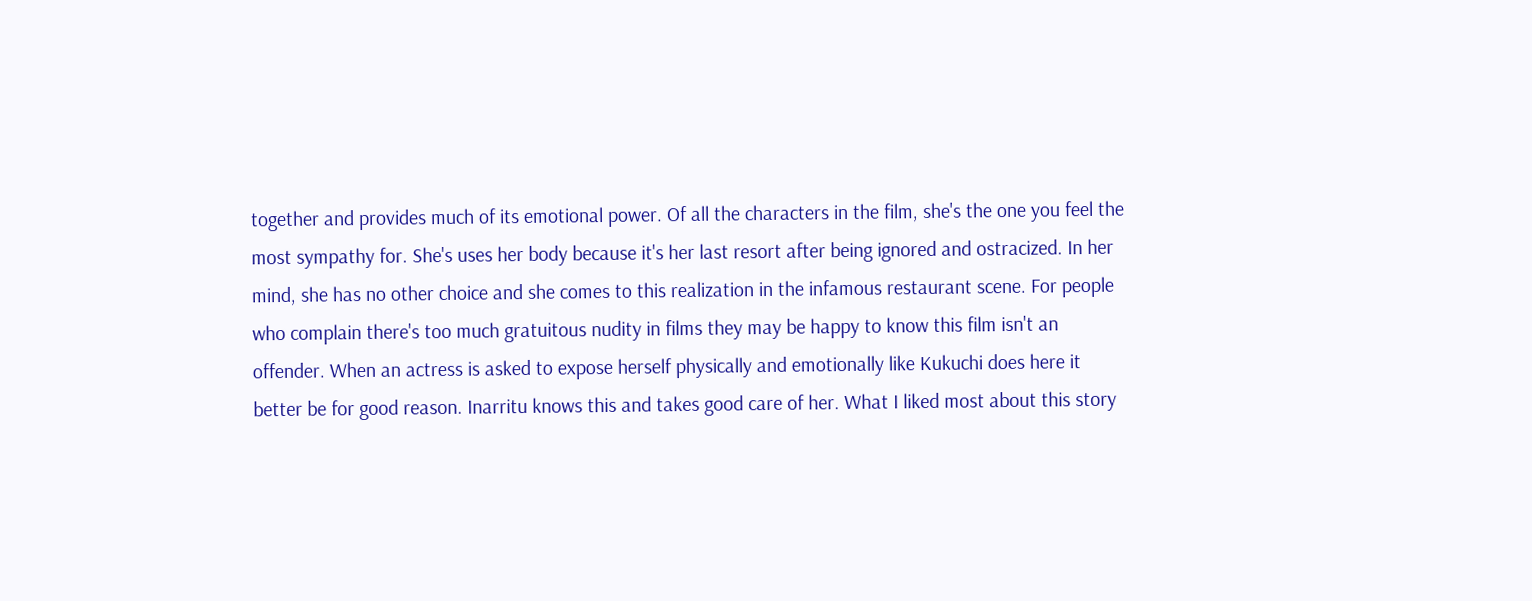together and provides much of its emotional power. Of all the characters in the film, she's the one you feel the most sympathy for. She's uses her body because it's her last resort after being ignored and ostracized. In her mind, she has no other choice and she comes to this realization in the infamous restaurant scene. For people who complain there's too much gratuitous nudity in films they may be happy to know this film isn't an offender. When an actress is asked to expose herself physically and emotionally like Kukuchi does here it better be for good reason. Inarritu knows this and takes good care of her. What I liked most about this story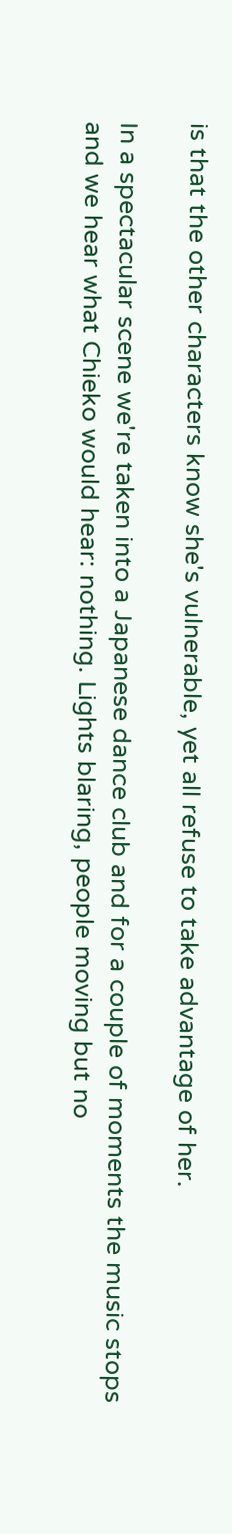is that the other characters know she's vulnerable, yet all refuse to take advantage of her.

In a spectacular scene we're taken into a Japanese dance club and for a couple of moments the music stops and we hear what Chieko would hear: nothing. Lights blaring, people moving but no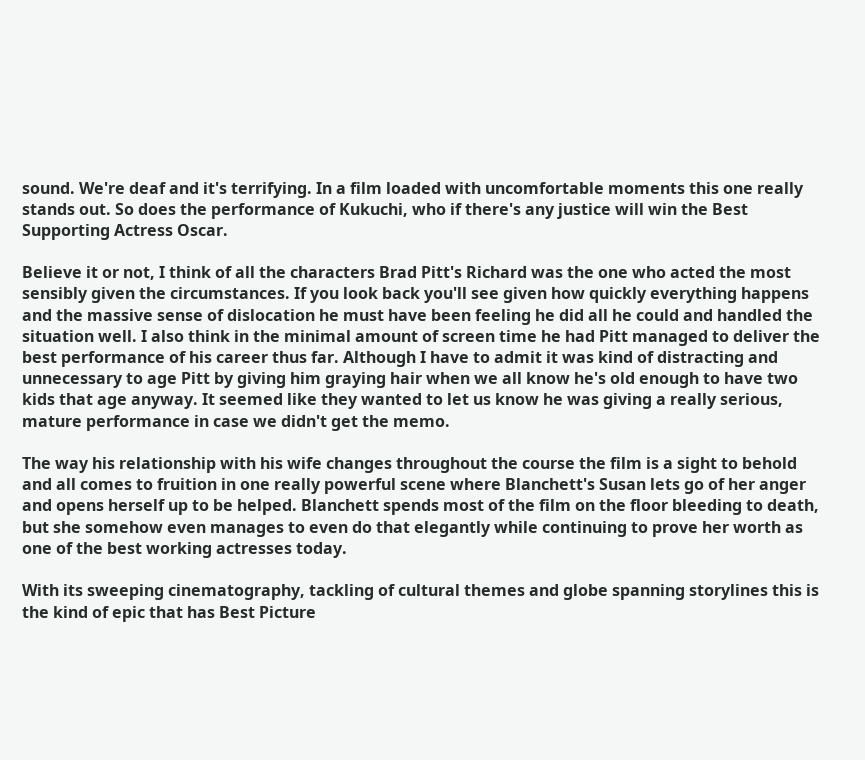sound. We're deaf and it's terrifying. In a film loaded with uncomfortable moments this one really stands out. So does the performance of Kukuchi, who if there's any justice will win the Best Supporting Actress Oscar.

Believe it or not, I think of all the characters Brad Pitt's Richard was the one who acted the most sensibly given the circumstances. If you look back you'll see given how quickly everything happens and the massive sense of dislocation he must have been feeling he did all he could and handled the situation well. I also think in the minimal amount of screen time he had Pitt managed to deliver the best performance of his career thus far. Although I have to admit it was kind of distracting and unnecessary to age Pitt by giving him graying hair when we all know he's old enough to have two kids that age anyway. It seemed like they wanted to let us know he was giving a really serious, mature performance in case we didn't get the memo.

The way his relationship with his wife changes throughout the course the film is a sight to behold and all comes to fruition in one really powerful scene where Blanchett's Susan lets go of her anger and opens herself up to be helped. Blanchett spends most of the film on the floor bleeding to death, but she somehow even manages to even do that elegantly while continuing to prove her worth as one of the best working actresses today.

With its sweeping cinematography, tackling of cultural themes and globe spanning storylines this is the kind of epic that has Best Picture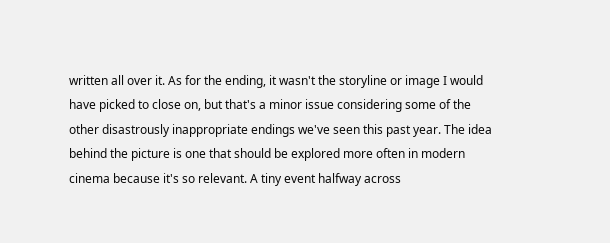written all over it. As for the ending, it wasn't the storyline or image I would have picked to close on, but that's a minor issue considering some of the other disastrously inappropriate endings we've seen this past year. The idea behind the picture is one that should be explored more often in modern cinema because it's so relevant. A tiny event halfway across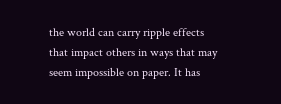the world can carry ripple effects that impact others in ways that may seem impossible on paper. It has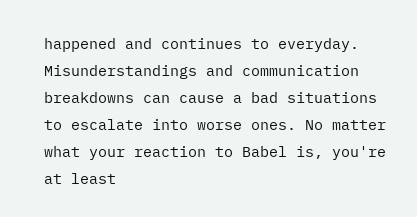happened and continues to everyday. Misunderstandings and communication breakdowns can cause a bad situations to escalate into worse ones. No matter what your reaction to Babel is, you're at least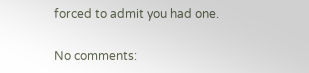forced to admit you had one.

No comments: